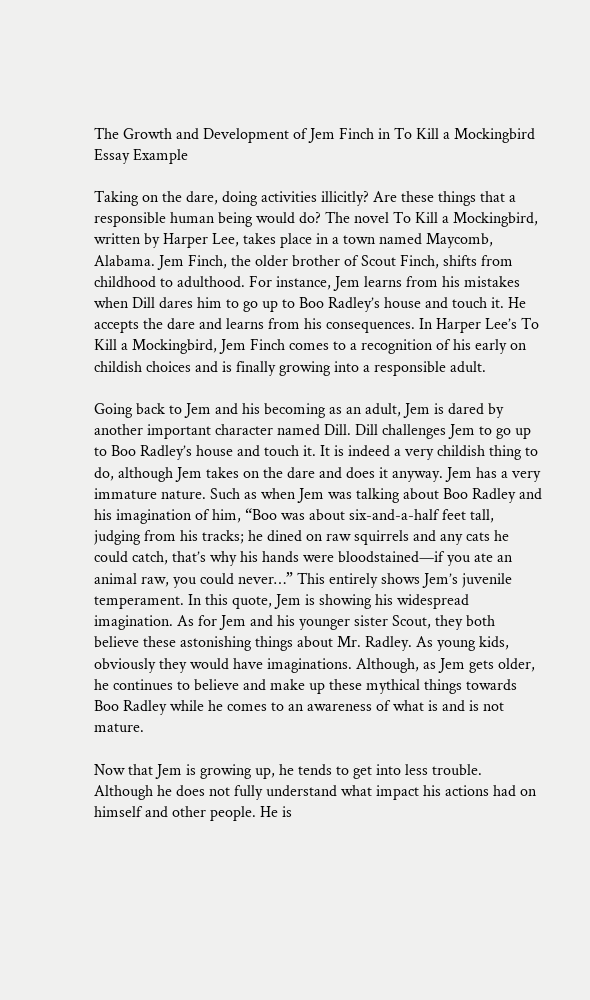The Growth and Development of Jem Finch in To Kill a Mockingbird Essay Example

Taking on the dare, doing activities illicitly? Are these things that a responsible human being would do? The novel To Kill a Mockingbird, written by Harper Lee, takes place in a town named Maycomb, Alabama. Jem Finch, the older brother of Scout Finch, shifts from childhood to adulthood. For instance, Jem learns from his mistakes when Dill dares him to go up to Boo Radley’s house and touch it. He accepts the dare and learns from his consequences. In Harper Lee’s To Kill a Mockingbird, Jem Finch comes to a recognition of his early on childish choices and is finally growing into a responsible adult.

Going back to Jem and his becoming as an adult, Jem is dared by another important character named Dill. Dill challenges Jem to go up to Boo Radley’s house and touch it. It is indeed a very childish thing to do, although Jem takes on the dare and does it anyway. Jem has a very immature nature. Such as when Jem was talking about Boo Radley and his imagination of him, “Boo was about six-and-a-half feet tall, judging from his tracks; he dined on raw squirrels and any cats he could catch, that’s why his hands were bloodstained—if you ate an animal raw, you could never…” This entirely shows Jem’s juvenile temperament. In this quote, Jem is showing his widespread imagination. As for Jem and his younger sister Scout, they both believe these astonishing things about Mr. Radley. As young kids, obviously they would have imaginations. Although, as Jem gets older, he continues to believe and make up these mythical things towards Boo Radley while he comes to an awareness of what is and is not mature.

Now that Jem is growing up, he tends to get into less trouble. Although he does not fully understand what impact his actions had on himself and other people. He is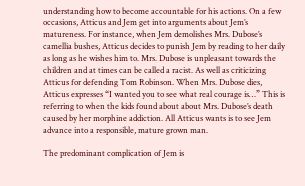understanding how to become accountable for his actions. On a few occasions, Atticus and Jem get into arguments about Jem’s matureness. For instance, when Jem demolishes Mrs. Dubose’s camellia bushes, Atticus decides to punish Jem by reading to her daily as long as he wishes him to. Mrs. Dubose is unpleasant towards the children and at times can be called a racist. As well as criticizing Atticus for defending Tom Robinson. When Mrs. Dubose dies, Atticus expresses “I wanted you to see what real courage is…” This is referring to when the kids found about about Mrs. Dubose’s death caused by her morphine addiction. All Atticus wants is to see Jem advance into a responsible, mature grown man.

The predominant complication of Jem is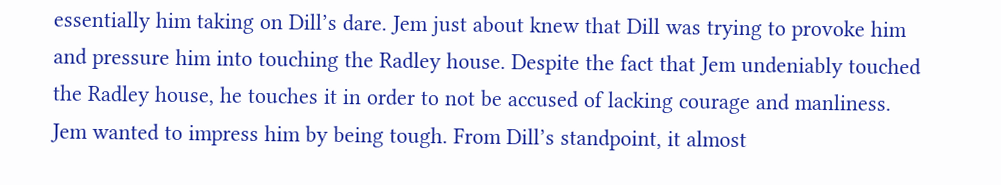essentially him taking on Dill’s dare. Jem just about knew that Dill was trying to provoke him and pressure him into touching the Radley house. Despite the fact that Jem undeniably touched the Radley house, he touches it in order to not be accused of lacking courage and manliness. Jem wanted to impress him by being tough. From Dill’s standpoint, it almost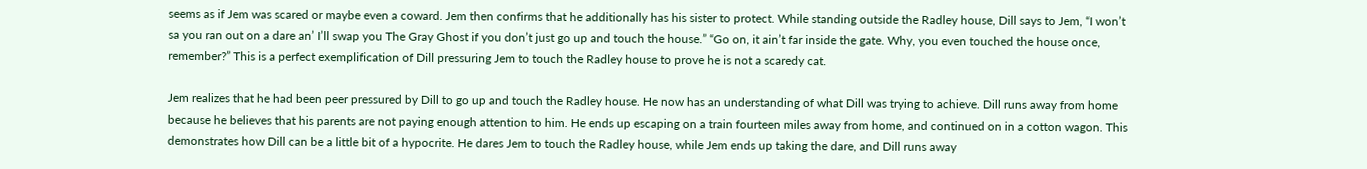seems as if Jem was scared or maybe even a coward. Jem then confirms that he additionally has his sister to protect. While standing outside the Radley house, Dill says to Jem, “I won’t sa you ran out on a dare an’ I’ll swap you The Gray Ghost if you don’t just go up and touch the house.” “Go on, it ain’t far inside the gate. Why, you even touched the house once, remember?” This is a perfect exemplification of Dill pressuring Jem to touch the Radley house to prove he is not a scaredy cat.

Jem realizes that he had been peer pressured by Dill to go up and touch the Radley house. He now has an understanding of what Dill was trying to achieve. Dill runs away from home because he believes that his parents are not paying enough attention to him. He ends up escaping on a train fourteen miles away from home, and continued on in a cotton wagon. This demonstrates how Dill can be a little bit of a hypocrite. He dares Jem to touch the Radley house, while Jem ends up taking the dare, and Dill runs away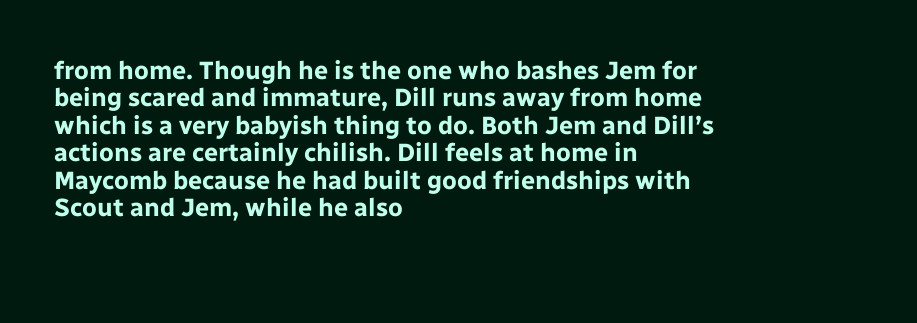from home. Though he is the one who bashes Jem for being scared and immature, Dill runs away from home which is a very babyish thing to do. Both Jem and Dill’s actions are certainly chilish. Dill feels at home in Maycomb because he had built good friendships with Scout and Jem, while he also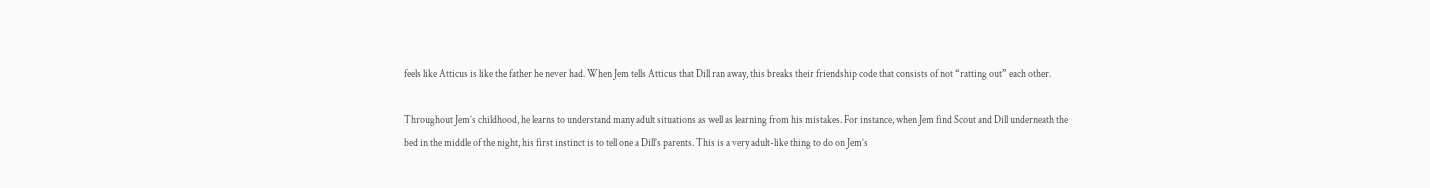feels like Atticus is like the father he never had. When Jem tells Atticus that Dill ran away, this breaks their friendship code that consists of not “ratting out” each other.

Throughout Jem’s childhood, he learns to understand many adult situations as well as learning from his mistakes. For instance, when Jem find Scout and Dill underneath the bed in the middle of the night, his first instinct is to tell one a Dill’s parents. This is a very adult-like thing to do on Jem’s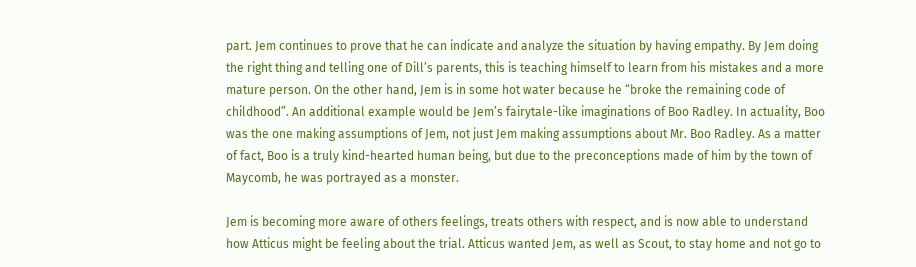part. Jem continues to prove that he can indicate and analyze the situation by having empathy. By Jem doing the right thing and telling one of Dill’s parents, this is teaching himself to learn from his mistakes and a more mature person. On the other hand, Jem is in some hot water because he “broke the remaining code of childhood”. An additional example would be Jem’s fairytale-like imaginations of Boo Radley. In actuality, Boo was the one making assumptions of Jem, not just Jem making assumptions about Mr. Boo Radley. As a matter of fact, Boo is a truly kind-hearted human being, but due to the preconceptions made of him by the town of Maycomb, he was portrayed as a monster.

Jem is becoming more aware of others feelings, treats others with respect, and is now able to understand how Atticus might be feeling about the trial. Atticus wanted Jem, as well as Scout, to stay home and not go to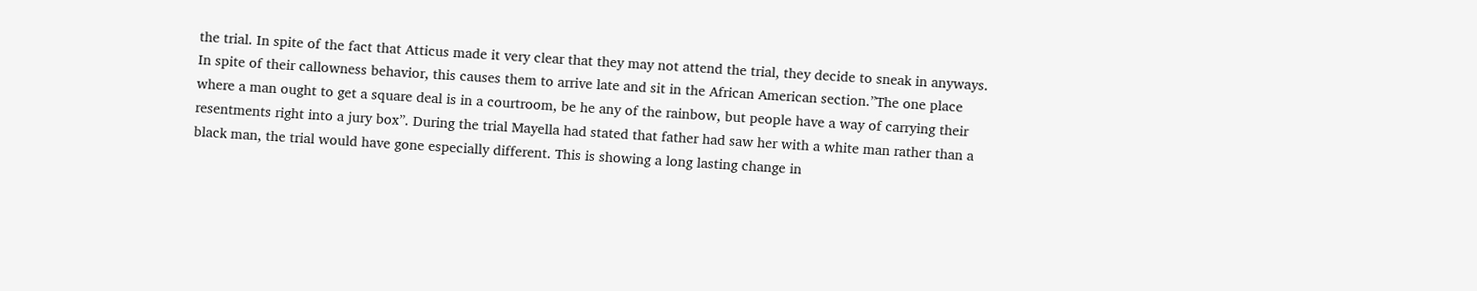the trial. In spite of the fact that Atticus made it very clear that they may not attend the trial, they decide to sneak in anyways. In spite of their callowness behavior, this causes them to arrive late and sit in the African American section.”The one place where a man ought to get a square deal is in a courtroom, be he any of the rainbow, but people have a way of carrying their resentments right into a jury box”. During the trial Mayella had stated that father had saw her with a white man rather than a black man, the trial would have gone especially different. This is showing a long lasting change in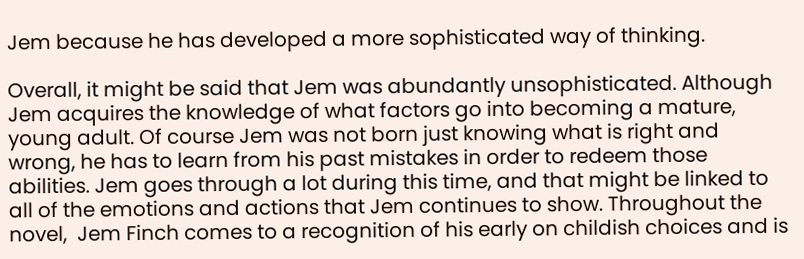Jem because he has developed a more sophisticated way of thinking.

Overall, it might be said that Jem was abundantly unsophisticated. Although Jem acquires the knowledge of what factors go into becoming a mature, young adult. Of course Jem was not born just knowing what is right and wrong, he has to learn from his past mistakes in order to redeem those abilities. Jem goes through a lot during this time, and that might be linked to all of the emotions and actions that Jem continues to show. Throughout the novel,  Jem Finch comes to a recognition of his early on childish choices and is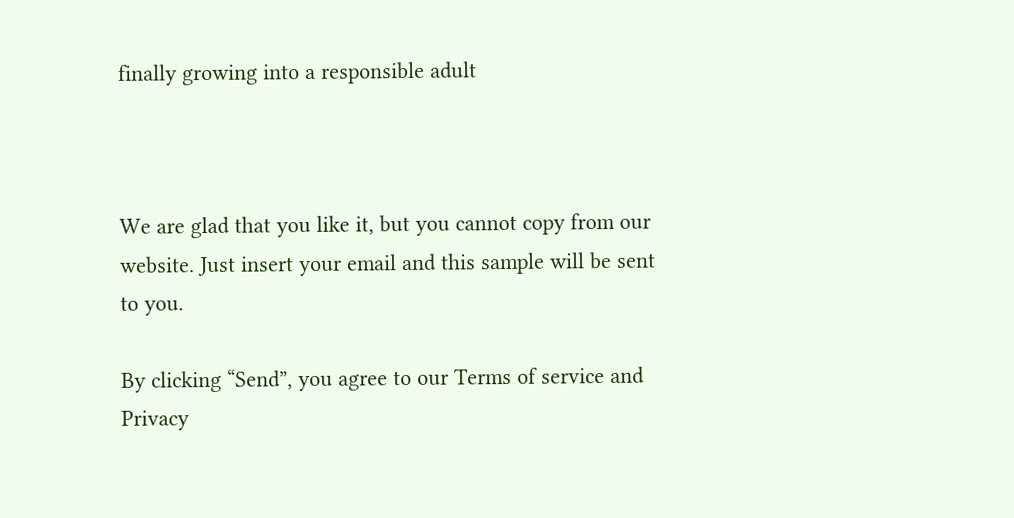finally growing into a responsible adult



We are glad that you like it, but you cannot copy from our website. Just insert your email and this sample will be sent to you.

By clicking “Send”, you agree to our Terms of service and Privacy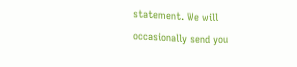statement. We will occasionally send you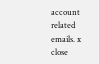account related emails. x close